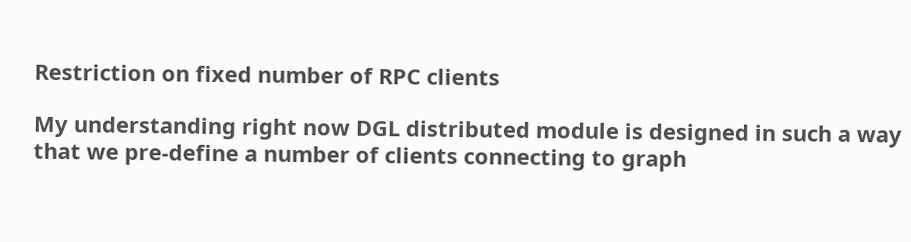Restriction on fixed number of RPC clients

My understanding right now DGL distributed module is designed in such a way that we pre-define a number of clients connecting to graph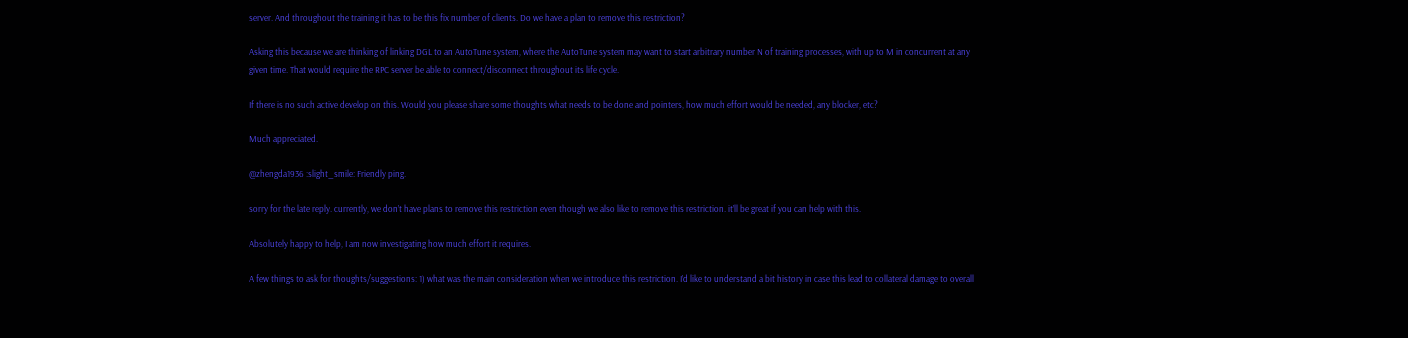server. And throughout the training it has to be this fix number of clients. Do we have a plan to remove this restriction?

Asking this because we are thinking of linking DGL to an AutoTune system, where the AutoTune system may want to start arbitrary number N of training processes, with up to M in concurrent at any given time. That would require the RPC server be able to connect/disconnect throughout its life cycle.

If there is no such active develop on this. Would you please share some thoughts what needs to be done and pointers, how much effort would be needed, any blocker, etc?

Much appreciated.

@zhengda1936 :slight_smile: Friendly ping.

sorry for the late reply. currently, we don’t have plans to remove this restriction even though we also like to remove this restriction. it’ll be great if you can help with this.

Absolutely happy to help, I am now investigating how much effort it requires.

A few things to ask for thoughts/suggestions: 1) what was the main consideration when we introduce this restriction. I’d like to understand a bit history in case this lead to collateral damage to overall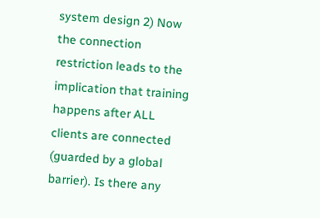system design 2) Now the connection restriction leads to the implication that training happens after ALL clients are connected (guarded by a global barrier). Is there any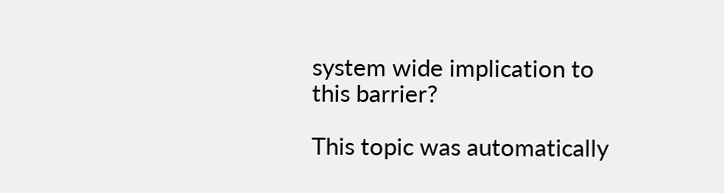system wide implication to this barrier?

This topic was automatically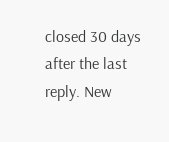closed 30 days after the last reply. New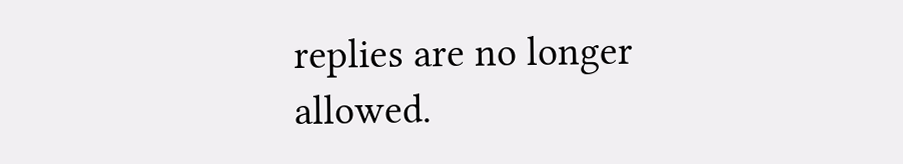replies are no longer allowed.